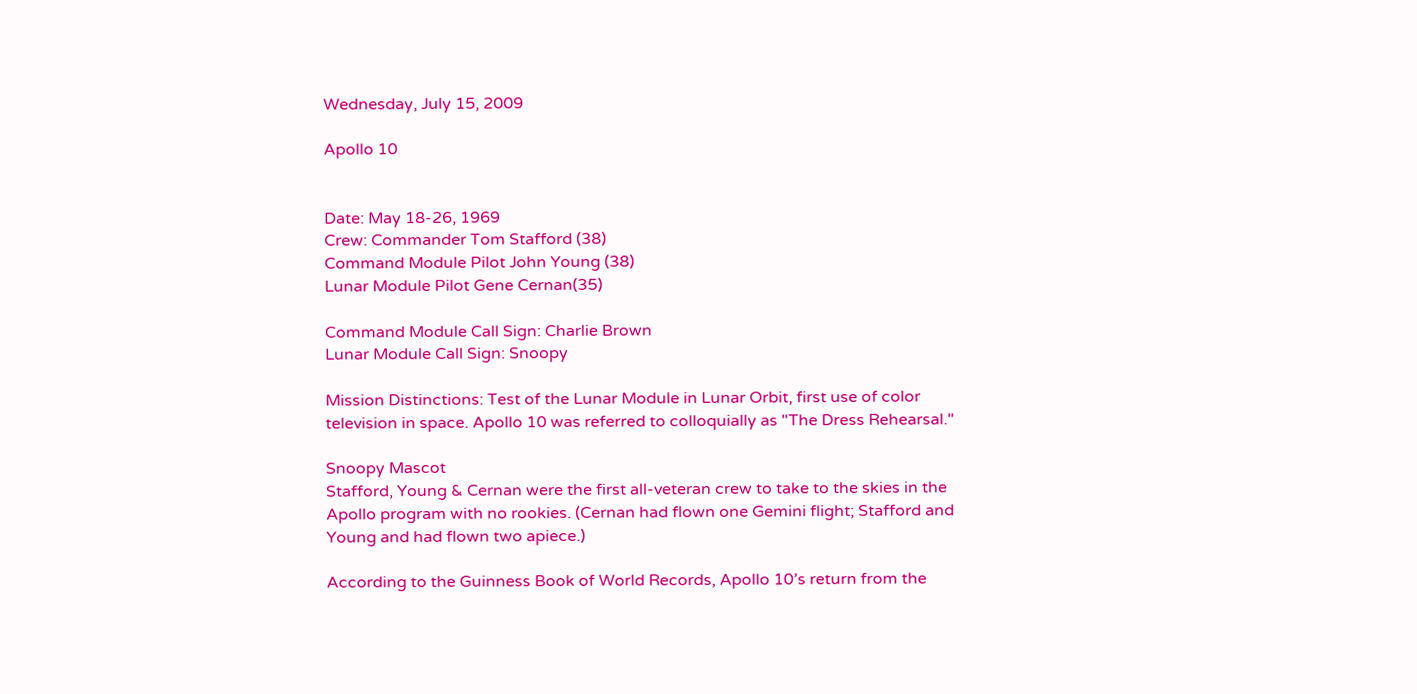Wednesday, July 15, 2009

Apollo 10


Date: May 18-26, 1969
Crew: Commander Tom Stafford (38)
Command Module Pilot John Young (38)
Lunar Module Pilot Gene Cernan(35)

Command Module Call Sign: Charlie Brown
Lunar Module Call Sign: Snoopy

Mission Distinctions: Test of the Lunar Module in Lunar Orbit, first use of color television in space. Apollo 10 was referred to colloquially as "The Dress Rehearsal."

Snoopy Mascot
Stafford, Young & Cernan were the first all-veteran crew to take to the skies in the Apollo program with no rookies. (Cernan had flown one Gemini flight; Stafford and Young and had flown two apiece.)

According to the Guinness Book of World Records, Apollo 10’s return from the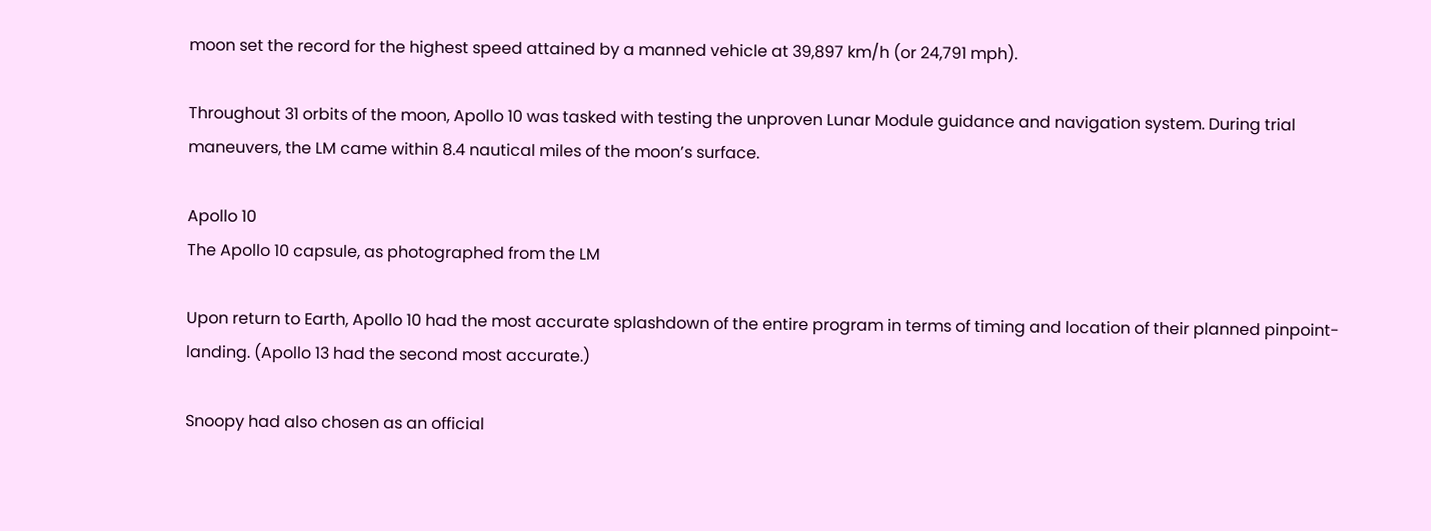moon set the record for the highest speed attained by a manned vehicle at 39,897 km/h (or 24,791 mph).

Throughout 31 orbits of the moon, Apollo 10 was tasked with testing the unproven Lunar Module guidance and navigation system. During trial maneuvers, the LM came within 8.4 nautical miles of the moon’s surface.

Apollo 10
The Apollo 10 capsule, as photographed from the LM

Upon return to Earth, Apollo 10 had the most accurate splashdown of the entire program in terms of timing and location of their planned pinpoint-landing. (Apollo 13 had the second most accurate.)

Snoopy had also chosen as an official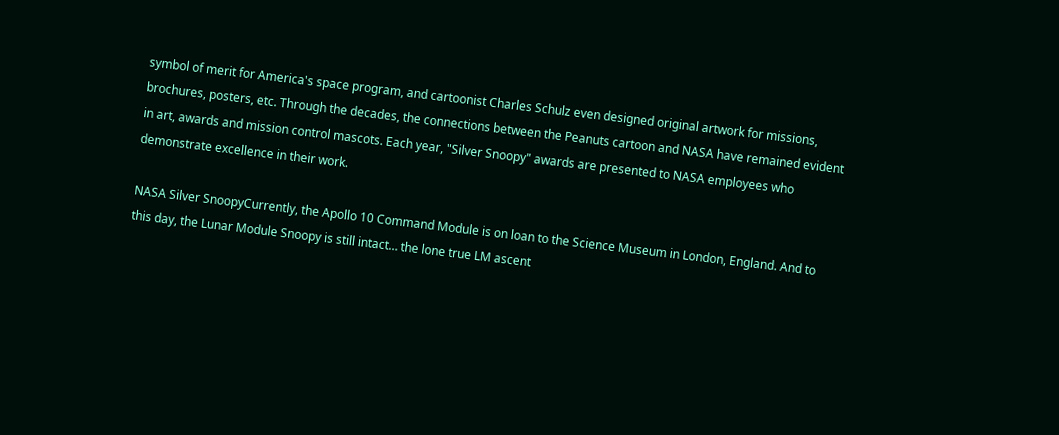symbol of merit for America's space program, and cartoonist Charles Schulz even designed original artwork for missions, brochures, posters, etc. Through the decades, the connections between the Peanuts cartoon and NASA have remained evident in art, awards and mission control mascots. Each year, "Silver Snoopy" awards are presented to NASA employees who demonstrate excellence in their work.

NASA Silver SnoopyCurrently, the Apollo 10 Command Module is on loan to the Science Museum in London, England. And to this day, the Lunar Module Snoopy is still intact… the lone true LM ascent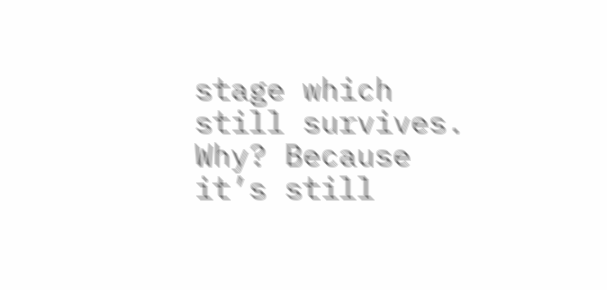stage which still survives. Why? Because it’s still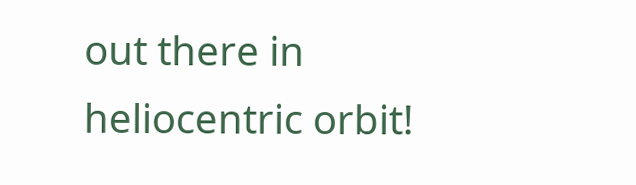out there in heliocentric orbit!